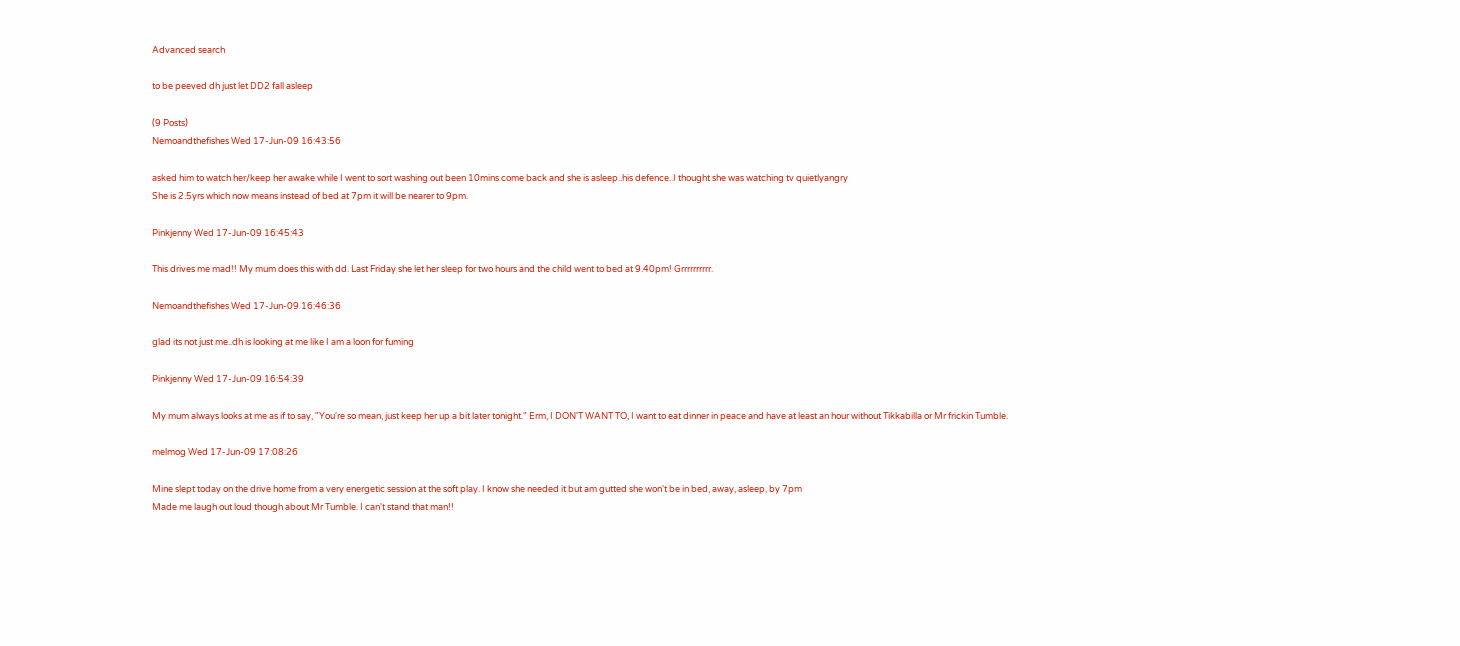Advanced search

to be peeved dh just let DD2 fall asleep

(9 Posts)
Nemoandthefishes Wed 17-Jun-09 16:43:56

asked him to watch her/keep her awake while I went to sort washing out been 10mins come back and she is asleep..his defence..I thought she was watching tv quietlyangry
She is 2.5yrs which now means instead of bed at 7pm it will be nearer to 9pm.

Pinkjenny Wed 17-Jun-09 16:45:43

This drives me mad!! My mum does this with dd. Last Friday she let her sleep for two hours and the child went to bed at 9.40pm! Grrrrrrrrrr.

Nemoandthefishes Wed 17-Jun-09 16:46:36

glad its not just me..dh is looking at me like I am a loon for fuming

Pinkjenny Wed 17-Jun-09 16:54:39

My mum always looks at me as if to say, "You're so mean, just keep her up a bit later tonight." Erm, I DON'T WANT TO, I want to eat dinner in peace and have at least an hour without Tikkabilla or Mr frickin Tumble.

melmog Wed 17-Jun-09 17:08:26

Mine slept today on the drive home from a very energetic session at the soft play. I know she needed it but am gutted she won't be in bed, away, asleep, by 7pm
Made me laugh out loud though about Mr Tumble. I can't stand that man!!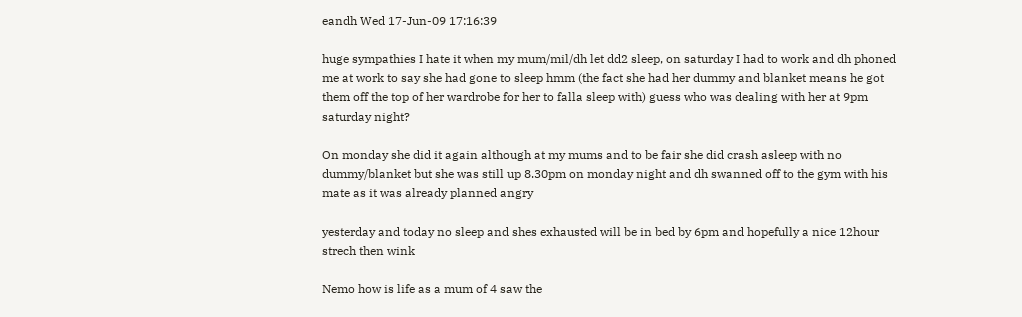eandh Wed 17-Jun-09 17:16:39

huge sympathies I hate it when my mum/mil/dh let dd2 sleep, on saturday I had to work and dh phoned me at work to say she had gone to sleep hmm (the fact she had her dummy and blanket means he got them off the top of her wardrobe for her to falla sleep with) guess who was dealing with her at 9pm saturday night?

On monday she did it again although at my mums and to be fair she did crash asleep with no dummy/blanket but she was still up 8.30pm on monday night and dh swanned off to the gym with his mate as it was already planned angry

yesterday and today no sleep and shes exhausted will be in bed by 6pm and hopefully a nice 12hour strech then wink

Nemo how is life as a mum of 4 saw the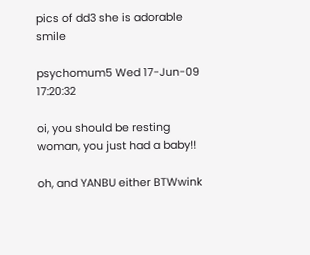pics of dd3 she is adorable smile

psychomum5 Wed 17-Jun-09 17:20:32

oi, you should be resting woman, you just had a baby!!

oh, and YANBU either BTWwink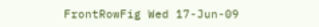FrontRowFig Wed 17-Jun-09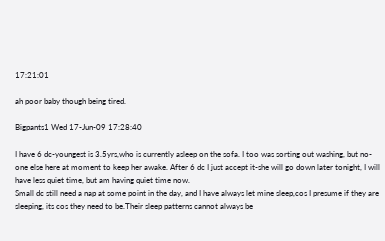17:21:01

ah poor baby though being tired.

Bigpants1 Wed 17-Jun-09 17:28:40

I have 6 dc-youngest is 3.5yrs,who is currently asleep on the sofa. I too was sorting out washing, but no-one else here at moment to keep her awake. After 6 dc I just accept it-she will go down later tonight, I will have less quiet time, but am having quiet time now.
Small dc still need a nap at some point in the day, and I have always let mine sleep,cos I presume if they are sleeping, its cos they need to be.Their sleep patterns cannot always be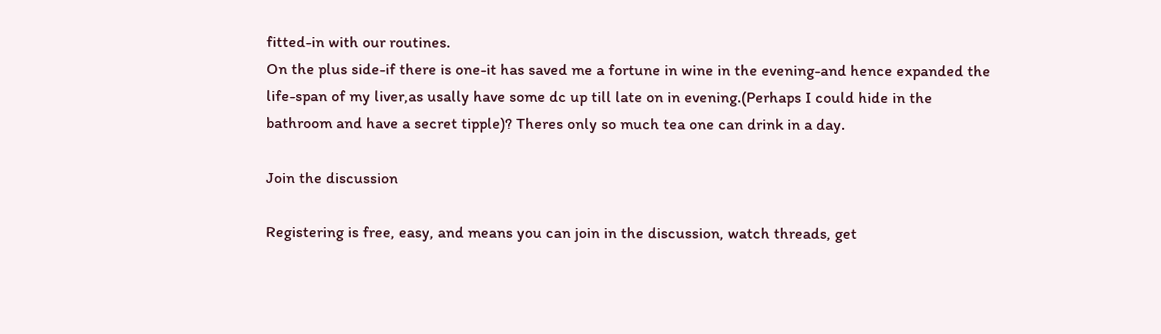fitted-in with our routines.
On the plus side-if there is one-it has saved me a fortune in wine in the evening-and hence expanded the life-span of my liver,as usally have some dc up till late on in evening.(Perhaps I could hide in the bathroom and have a secret tipple)? Theres only so much tea one can drink in a day.

Join the discussion

Registering is free, easy, and means you can join in the discussion, watch threads, get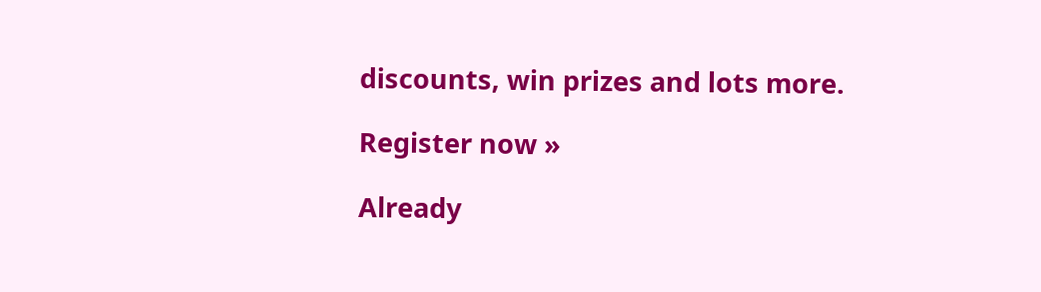discounts, win prizes and lots more.

Register now »

Already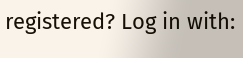registered? Log in with: